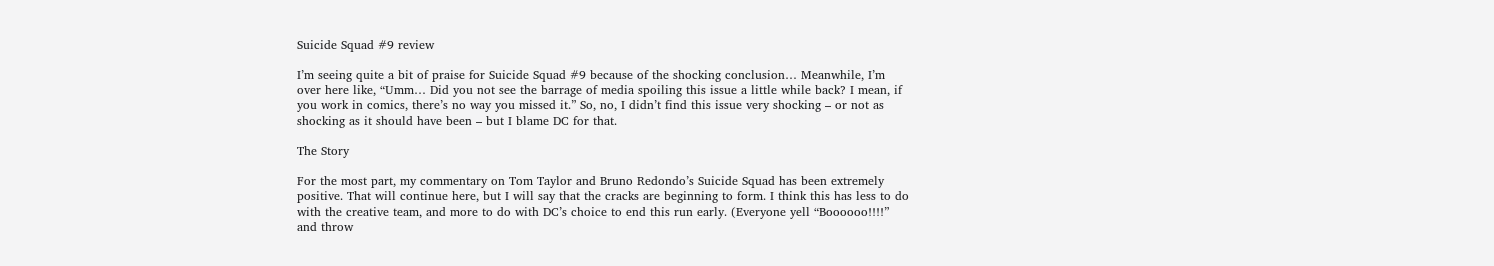Suicide Squad #9 review

I’m seeing quite a bit of praise for Suicide Squad #9 because of the shocking conclusion… Meanwhile, I’m over here like, “Umm… Did you not see the barrage of media spoiling this issue a little while back? I mean, if you work in comics, there’s no way you missed it.” So, no, I didn’t find this issue very shocking – or not as shocking as it should have been – but I blame DC for that.

The Story

For the most part, my commentary on Tom Taylor and Bruno Redondo’s Suicide Squad has been extremely positive. That will continue here, but I will say that the cracks are beginning to form. I think this has less to do with the creative team, and more to do with DC’s choice to end this run early. (Everyone yell “Boooooo!!!!” and throw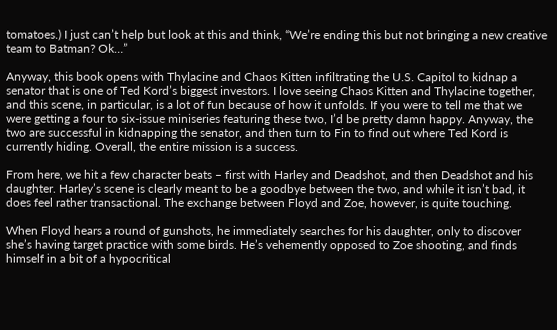tomatoes.) I just can’t help but look at this and think, “We’re ending this but not bringing a new creative team to Batman? Ok…”

Anyway, this book opens with Thylacine and Chaos Kitten infiltrating the U.S. Capitol to kidnap a senator that is one of Ted Kord’s biggest investors. I love seeing Chaos Kitten and Thylacine together, and this scene, in particular, is a lot of fun because of how it unfolds. If you were to tell me that we were getting a four to six-issue miniseries featuring these two, I’d be pretty damn happy. Anyway, the two are successful in kidnapping the senator, and then turn to Fin to find out where Ted Kord is currently hiding. Overall, the entire mission is a success.

From here, we hit a few character beats – first with Harley and Deadshot, and then Deadshot and his daughter. Harley’s scene is clearly meant to be a goodbye between the two, and while it isn’t bad, it does feel rather transactional. The exchange between Floyd and Zoe, however, is quite touching.

When Floyd hears a round of gunshots, he immediately searches for his daughter, only to discover she’s having target practice with some birds. He’s vehemently opposed to Zoe shooting, and finds himself in a bit of a hypocritical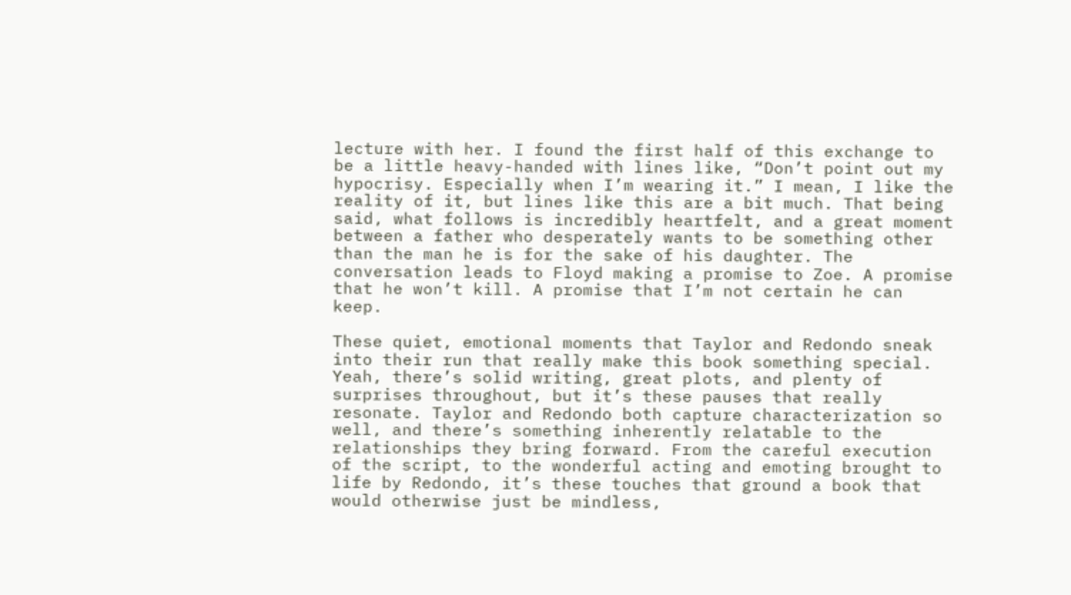lecture with her. I found the first half of this exchange to be a little heavy-handed with lines like, “Don’t point out my hypocrisy. Especially when I’m wearing it.” I mean, I like the reality of it, but lines like this are a bit much. That being said, what follows is incredibly heartfelt, and a great moment between a father who desperately wants to be something other than the man he is for the sake of his daughter. The conversation leads to Floyd making a promise to Zoe. A promise that he won’t kill. A promise that I’m not certain he can keep.

These quiet, emotional moments that Taylor and Redondo sneak into their run that really make this book something special. Yeah, there’s solid writing, great plots, and plenty of surprises throughout, but it’s these pauses that really resonate. Taylor and Redondo both capture characterization so well, and there’s something inherently relatable to the relationships they bring forward. From the careful execution of the script, to the wonderful acting and emoting brought to life by Redondo, it’s these touches that ground a book that would otherwise just be mindless,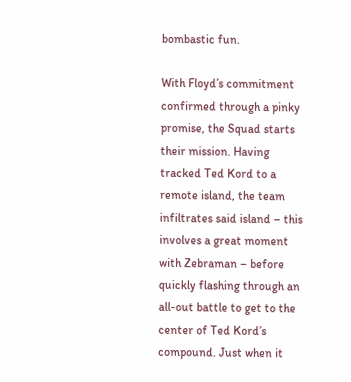bombastic fun.

With Floyd’s commitment confirmed through a pinky promise, the Squad starts their mission. Having tracked Ted Kord to a remote island, the team infiltrates said island – this involves a great moment with Zebraman – before quickly flashing through an all-out battle to get to the center of Ted Kord’s compound. Just when it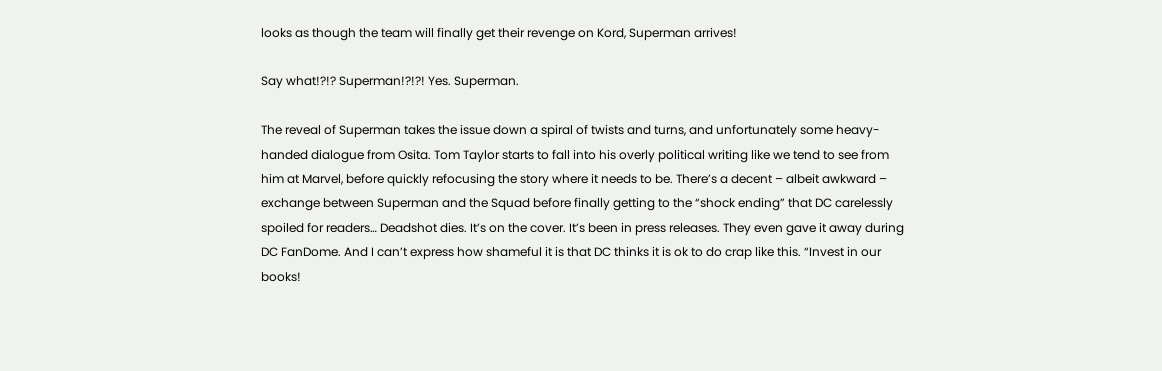looks as though the team will finally get their revenge on Kord, Superman arrives!

Say what!?!? Superman!?!?! Yes. Superman.

The reveal of Superman takes the issue down a spiral of twists and turns, and unfortunately some heavy-handed dialogue from Osita. Tom Taylor starts to fall into his overly political writing like we tend to see from him at Marvel, before quickly refocusing the story where it needs to be. There’s a decent – albeit awkward – exchange between Superman and the Squad before finally getting to the “shock ending” that DC carelessly spoiled for readers… Deadshot dies. It’s on the cover. It’s been in press releases. They even gave it away during DC FanDome. And I can’t express how shameful it is that DC thinks it is ok to do crap like this. “Invest in our books!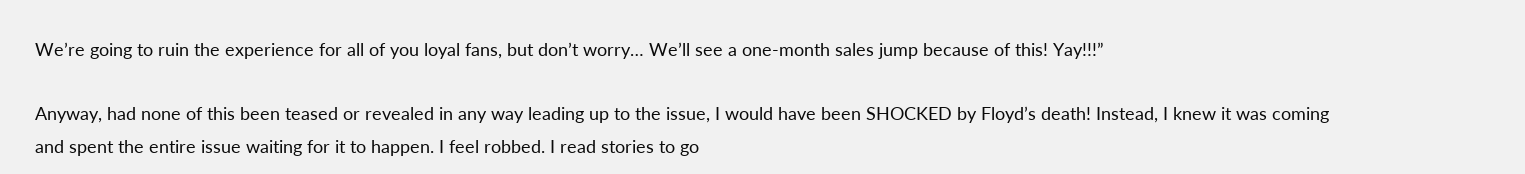We’re going to ruin the experience for all of you loyal fans, but don’t worry… We’ll see a one-month sales jump because of this! Yay!!!”

Anyway, had none of this been teased or revealed in any way leading up to the issue, I would have been SHOCKED by Floyd’s death! Instead, I knew it was coming and spent the entire issue waiting for it to happen. I feel robbed. I read stories to go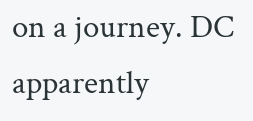on a journey. DC apparently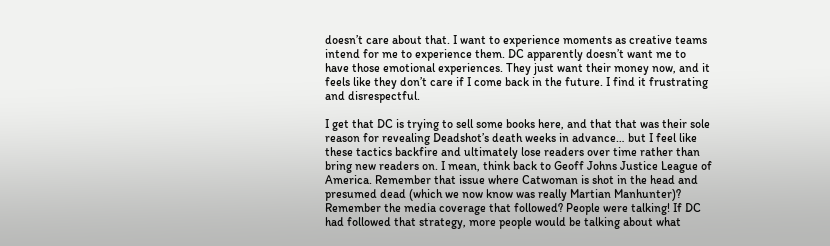doesn’t care about that. I want to experience moments as creative teams intend for me to experience them. DC apparently doesn’t want me to have those emotional experiences. They just want their money now, and it feels like they don’t care if I come back in the future. I find it frustrating and disrespectful.

I get that DC is trying to sell some books here, and that that was their sole reason for revealing Deadshot’s death weeks in advance… but I feel like these tactics backfire and ultimately lose readers over time rather than bring new readers on. I mean, think back to Geoff Johns Justice League of America. Remember that issue where Catwoman is shot in the head and presumed dead (which we now know was really Martian Manhunter)? Remember the media coverage that followed? People were talking! If DC had followed that strategy, more people would be talking about what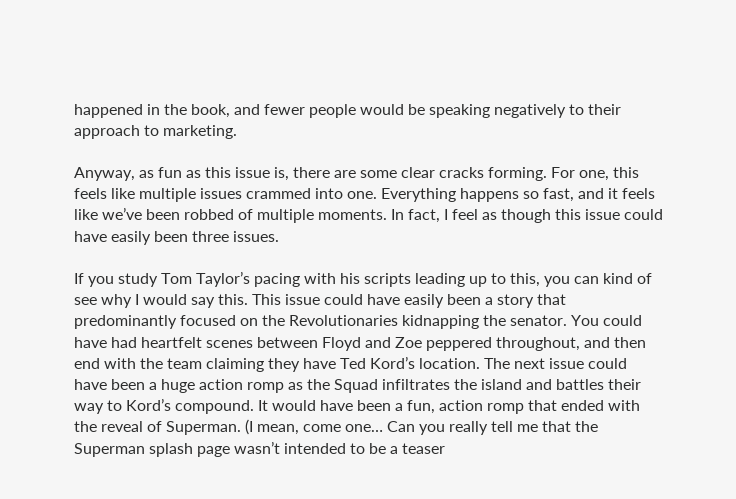happened in the book, and fewer people would be speaking negatively to their approach to marketing.

Anyway, as fun as this issue is, there are some clear cracks forming. For one, this feels like multiple issues crammed into one. Everything happens so fast, and it feels like we’ve been robbed of multiple moments. In fact, I feel as though this issue could have easily been three issues.

If you study Tom Taylor’s pacing with his scripts leading up to this, you can kind of see why I would say this. This issue could have easily been a story that predominantly focused on the Revolutionaries kidnapping the senator. You could have had heartfelt scenes between Floyd and Zoe peppered throughout, and then end with the team claiming they have Ted Kord’s location. The next issue could have been a huge action romp as the Squad infiltrates the island and battles their way to Kord’s compound. It would have been a fun, action romp that ended with the reveal of Superman. (I mean, come one… Can you really tell me that the Superman splash page wasn’t intended to be a teaser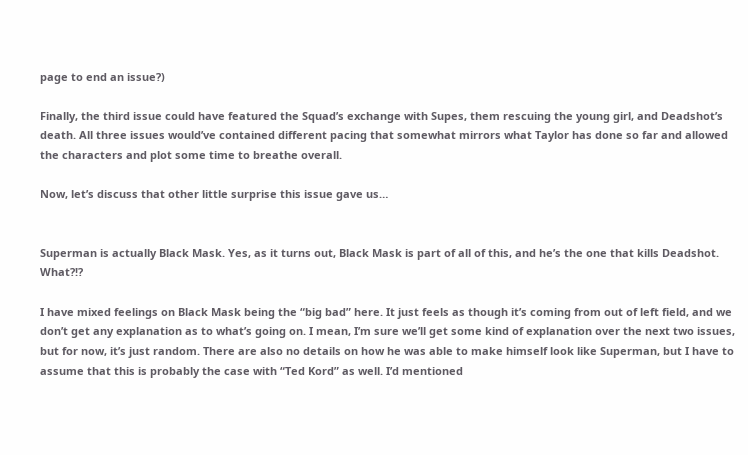page to end an issue?)

Finally, the third issue could have featured the Squad’s exchange with Supes, them rescuing the young girl, and Deadshot’s death. All three issues would’ve contained different pacing that somewhat mirrors what Taylor has done so far and allowed the characters and plot some time to breathe overall.

Now, let’s discuss that other little surprise this issue gave us…


Superman is actually Black Mask. Yes, as it turns out, Black Mask is part of all of this, and he’s the one that kills Deadshot. What?!?

I have mixed feelings on Black Mask being the “big bad” here. It just feels as though it’s coming from out of left field, and we don’t get any explanation as to what’s going on. I mean, I’m sure we’ll get some kind of explanation over the next two issues, but for now, it’s just random. There are also no details on how he was able to make himself look like Superman, but I have to assume that this is probably the case with “Ted Kord” as well. I’d mentioned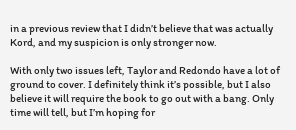in a previous review that I didn’t believe that was actually Kord, and my suspicion is only stronger now.

With only two issues left, Taylor and Redondo have a lot of ground to cover. I definitely think it’s possible, but I also believe it will require the book to go out with a bang. Only time will tell, but I’m hoping for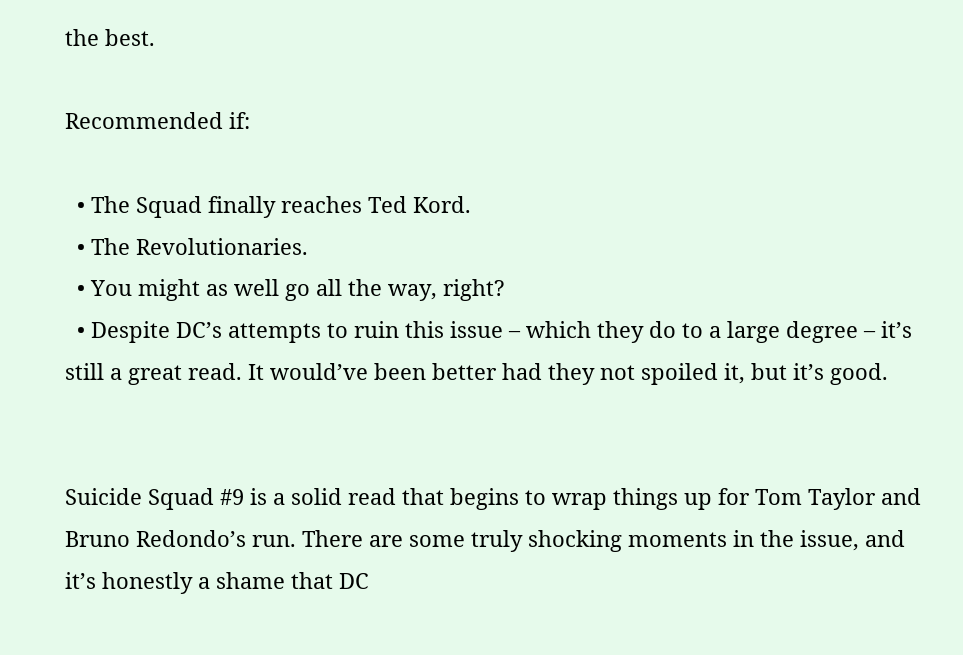the best.

Recommended if:

  • The Squad finally reaches Ted Kord.
  • The Revolutionaries.
  • You might as well go all the way, right?
  • Despite DC’s attempts to ruin this issue – which they do to a large degree – it’s still a great read. It would’ve been better had they not spoiled it, but it’s good.


Suicide Squad #9 is a solid read that begins to wrap things up for Tom Taylor and Bruno Redondo’s run. There are some truly shocking moments in the issue, and it’s honestly a shame that DC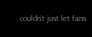couldn’t just let fans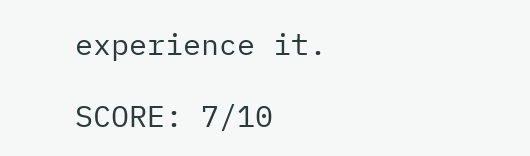experience it.

SCORE: 7/10